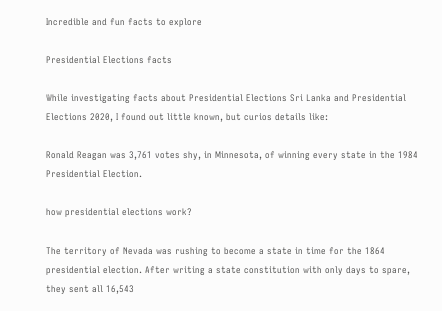Incredible and fun facts to explore

Presidential Elections facts

While investigating facts about Presidential Elections Sri Lanka and Presidential Elections 2020, I found out little known, but curios details like:

Ronald Reagan was 3,761 votes shy, in Minnesota, of winning every state in the 1984 Presidential Election.

how presidential elections work?

The territory of Nevada was rushing to become a state in time for the 1864 presidential election. After writing a state constitution with only days to spare, they sent all 16,543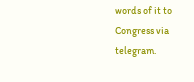words of it to Congress via telegram.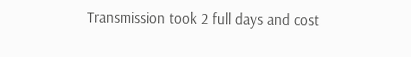Transmission took 2 full days and cost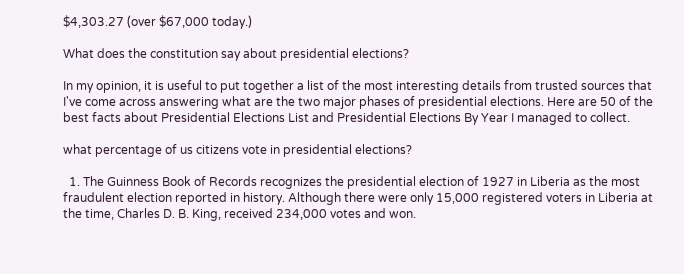$4,303.27 (over $67,000 today.)

What does the constitution say about presidential elections?

In my opinion, it is useful to put together a list of the most interesting details from trusted sources that I've come across answering what are the two major phases of presidential elections. Here are 50 of the best facts about Presidential Elections List and Presidential Elections By Year I managed to collect.

what percentage of us citizens vote in presidential elections?

  1. The Guinness Book of Records recognizes the presidential election of 1927 in Liberia as the most fraudulent election reported in history. Although there were only 15,000 registered voters in Liberia at the time, Charles D. B. King, received 234,000 votes and won.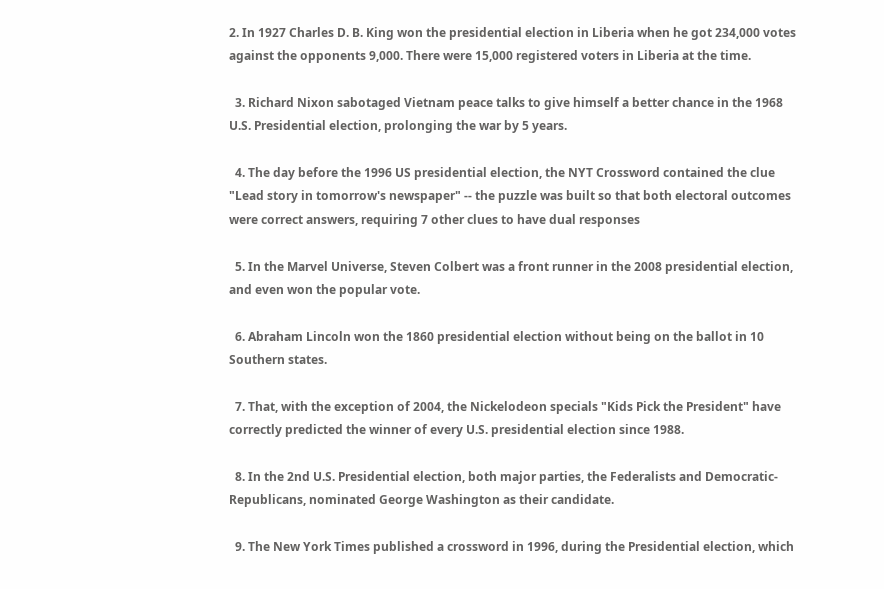2. In 1927 Charles D. B. King won the presidential election in Liberia when he got 234,000 votes against the opponents 9,000. There were 15,000 registered voters in Liberia at the time.

  3. Richard Nixon sabotaged Vietnam peace talks to give himself a better chance in the 1968 U.S. Presidential election, prolonging the war by 5 years.

  4. The day before the 1996 US presidential election, the NYT Crossword contained the clue "Lead story in tomorrow's newspaper" -- the puzzle was built so that both electoral outcomes were correct answers, requiring 7 other clues to have dual responses

  5. In the Marvel Universe, Steven Colbert was a front runner in the 2008 presidential election, and even won the popular vote.

  6. Abraham Lincoln won the 1860 presidential election without being on the ballot in 10 Southern states.

  7. That, with the exception of 2004, the Nickelodeon specials "Kids Pick the President" have correctly predicted the winner of every U.S. presidential election since 1988.

  8. In the 2nd U.S. Presidential election, both major parties, the Federalists and Democratic-Republicans, nominated George Washington as their candidate.

  9. The New York Times published a crossword in 1996, during the Presidential election, which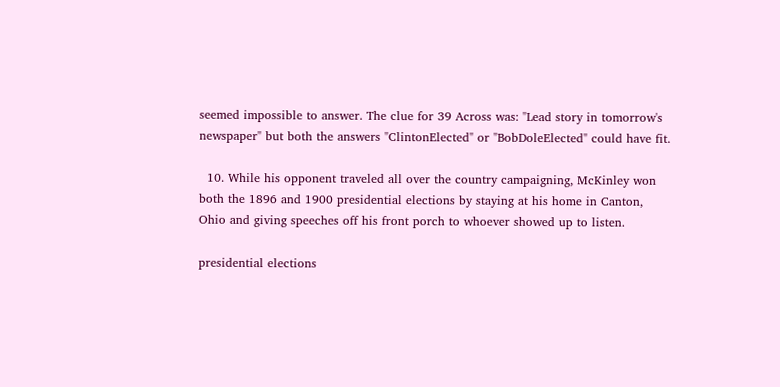seemed impossible to answer. The clue for 39 Across was: "Lead story in tomorrow's newspaper" but both the answers "ClintonElected" or "BobDoleElected" could have fit.

  10. While his opponent traveled all over the country campaigning, McKinley won both the 1896 and 1900 presidential elections by staying at his home in Canton, Ohio and giving speeches off his front porch to whoever showed up to listen.

presidential elections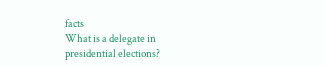facts
What is a delegate in presidential elections?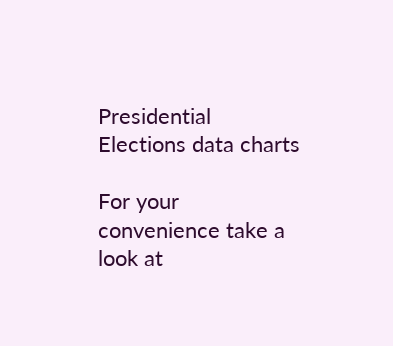Presidential Elections data charts

For your convenience take a look at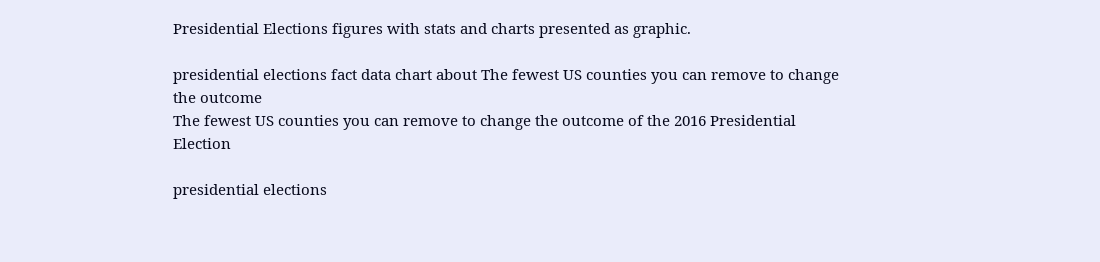Presidential Elections figures with stats and charts presented as graphic.

presidential elections fact data chart about The fewest US counties you can remove to change the outcome
The fewest US counties you can remove to change the outcome of the 2016 Presidential Election

presidential elections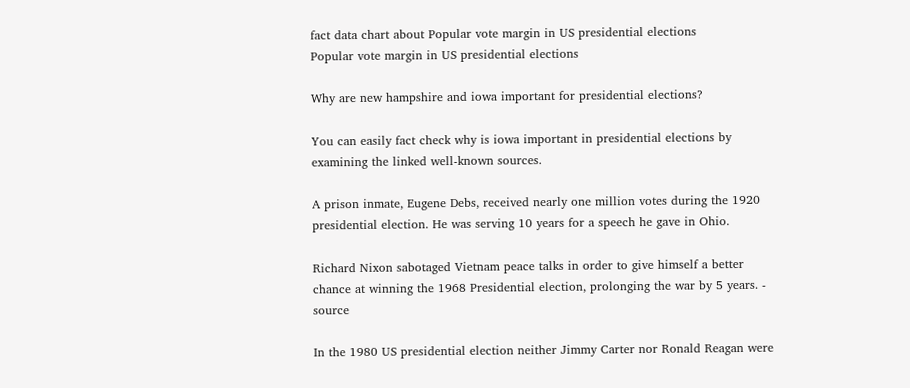fact data chart about Popular vote margin in US presidential elections
Popular vote margin in US presidential elections

Why are new hampshire and iowa important for presidential elections?

You can easily fact check why is iowa important in presidential elections by examining the linked well-known sources.

A prison inmate, Eugene Debs, received nearly one million votes during the 1920 presidential election. He was serving 10 years for a speech he gave in Ohio.

Richard Nixon sabotaged Vietnam peace talks in order to give himself a better chance at winning the 1968 Presidential election, prolonging the war by 5 years. - source

In the 1980 US presidential election neither Jimmy Carter nor Ronald Reagan were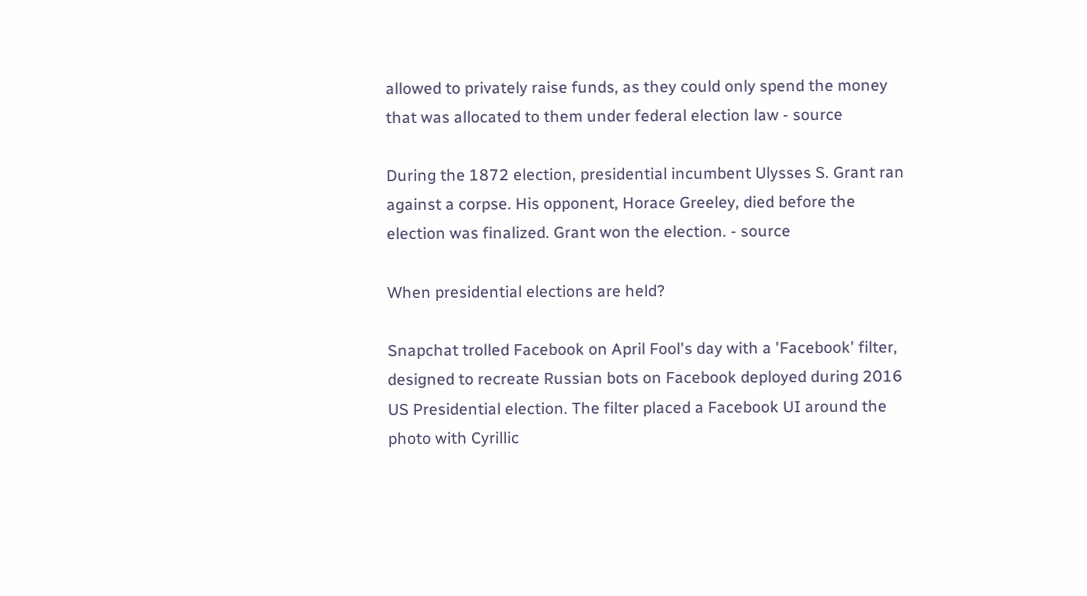allowed to privately raise funds, as they could only spend the money that was allocated to them under federal election law - source

During the 1872 election, presidential incumbent Ulysses S. Grant ran against a corpse. His opponent, Horace Greeley, died before the election was finalized. Grant won the election. - source

When presidential elections are held?

Snapchat trolled Facebook on April Fool's day with a 'Facebook' filter, designed to recreate Russian bots on Facebook deployed during 2016 US Presidential election. The filter placed a Facebook UI around the photo with Cyrillic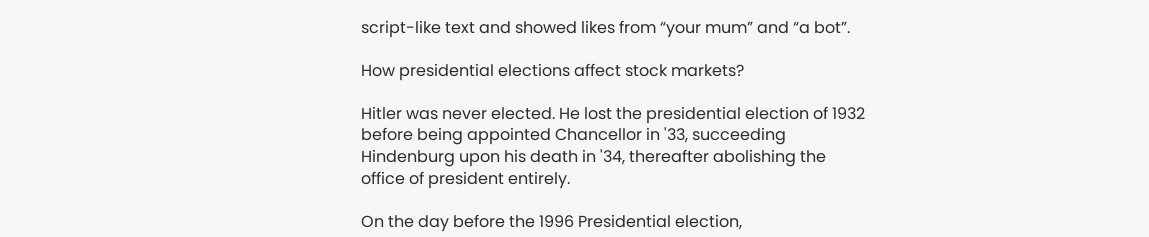script-like text and showed likes from “your mum” and “a bot”.

How presidential elections affect stock markets?

Hitler was never elected. He lost the presidential election of 1932 before being appointed Chancellor in '33, succeeding Hindenburg upon his death in '34, thereafter abolishing the office of president entirely.

On the day before the 1996 Presidential election,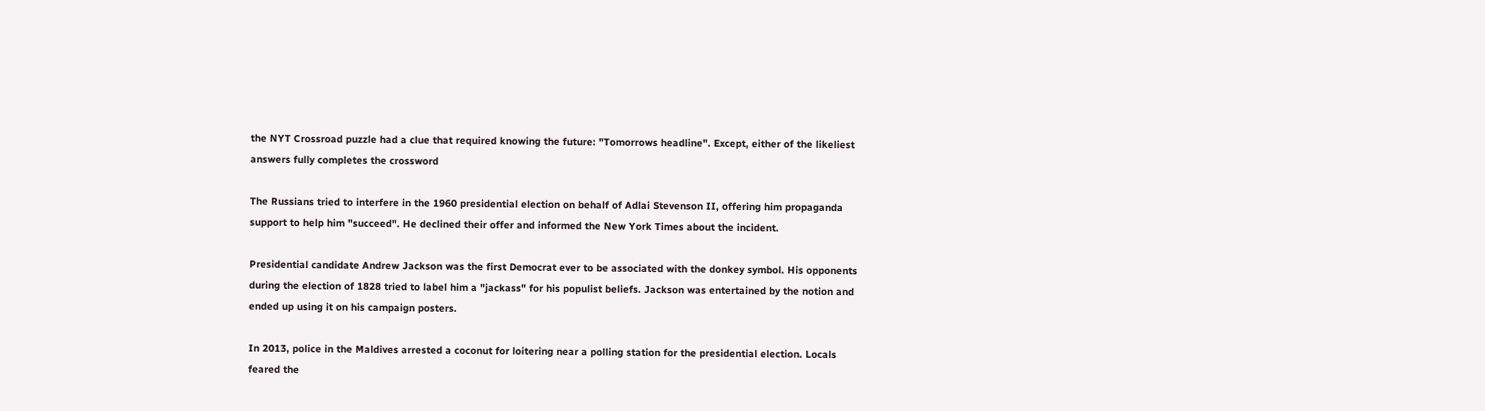the NYT Crossroad puzzle had a clue that required knowing the future: "Tomorrows headline". Except, either of the likeliest answers fully completes the crossword

The Russians tried to interfere in the 1960 presidential election on behalf of Adlai Stevenson II, offering him propaganda support to help him "succeed". He declined their offer and informed the New York Times about the incident.

Presidential candidate Andrew Jackson was the first Democrat ever to be associated with the donkey symbol. His opponents during the election of 1828 tried to label him a "jackass" for his populist beliefs. Jackson was entertained by the notion and ended up using it on his campaign posters.

In 2013, police in the Maldives arrested a coconut for loitering near a polling station for the presidential election. Locals feared the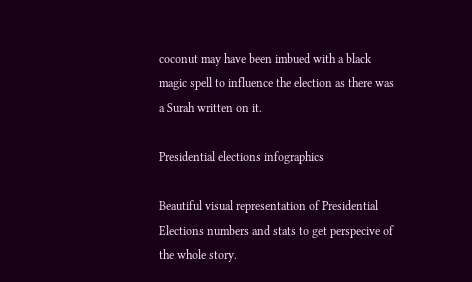coconut may have been imbued with a black magic spell to influence the election as there was a Surah written on it.

Presidential elections infographics

Beautiful visual representation of Presidential Elections numbers and stats to get perspecive of the whole story.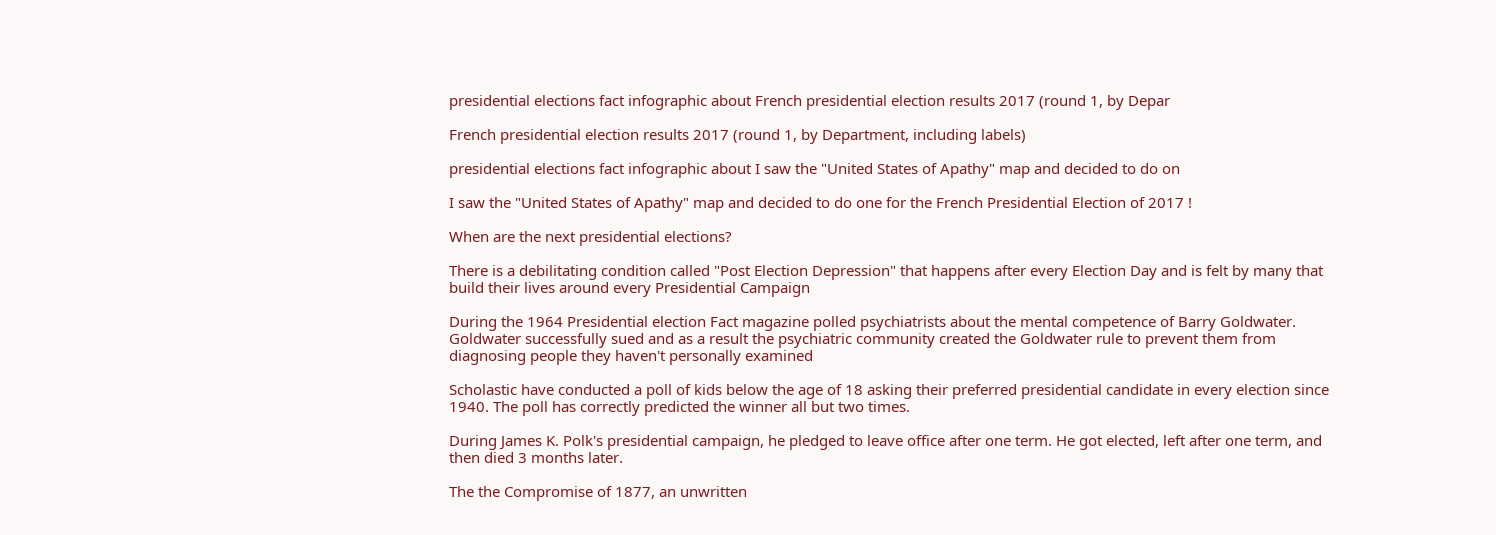presidential elections fact infographic about French presidential election results 2017 (round 1, by Depar

French presidential election results 2017 (round 1, by Department, including labels)

presidential elections fact infographic about I saw the "United States of Apathy" map and decided to do on

I saw the "United States of Apathy" map and decided to do one for the French Presidential Election of 2017 !

When are the next presidential elections?

There is a debilitating condition called "Post Election Depression" that happens after every Election Day and is felt by many that build their lives around every Presidential Campaign

During the 1964 Presidential election Fact magazine polled psychiatrists about the mental competence of Barry Goldwater. Goldwater successfully sued and as a result the psychiatric community created the Goldwater rule to prevent them from diagnosing people they haven't personally examined

Scholastic have conducted a poll of kids below the age of 18 asking their preferred presidential candidate in every election since 1940. The poll has correctly predicted the winner all but two times.

During James K. Polk's presidential campaign, he pledged to leave office after one term. He got elected, left after one term, and then died 3 months later.

The the Compromise of 1877, an unwritten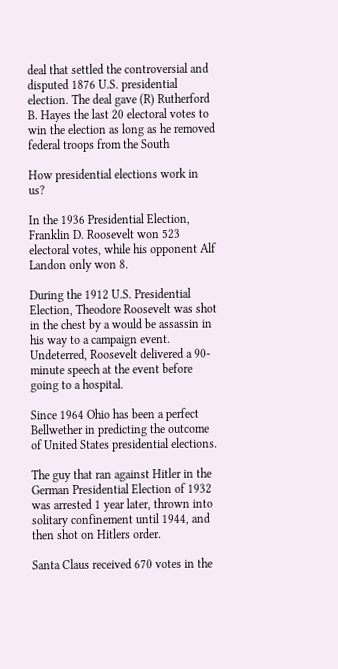deal that settled the controversial and disputed 1876 U.S. presidential election. The deal gave (R) Rutherford B. Hayes the last 20 electoral votes to win the election as long as he removed federal troops from the South

How presidential elections work in us?

In the 1936 Presidential Election, Franklin D. Roosevelt won 523 electoral votes, while his opponent Alf Landon only won 8.

During the 1912 U.S. Presidential Election, Theodore Roosevelt was shot in the chest by a would be assassin in his way to a campaign event. Undeterred, Roosevelt delivered a 90-minute speech at the event before going to a hospital.

Since 1964 Ohio has been a perfect Bellwether in predicting the outcome of United States presidential elections.

The guy that ran against Hitler in the German Presidential Election of 1932 was arrested 1 year later, thrown into solitary confinement until 1944, and then shot on Hitlers order.

Santa Claus received 670 votes in the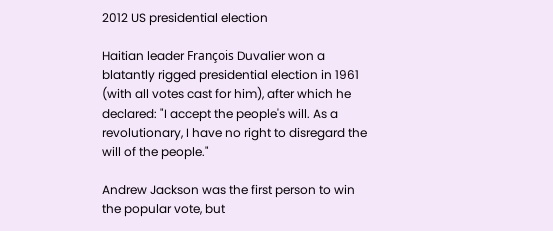2012 US presidential election

Haitian leader François Duvalier won a blatantly rigged presidential election in 1961 (with all votes cast for him), after which he declared: "I accept the people's will. As a revolutionary, I have no right to disregard the will of the people."

Andrew Jackson was the first person to win the popular vote, but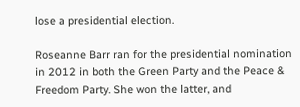lose a presidential election.

Roseanne Barr ran for the presidential nomination in 2012 in both the Green Party and the Peace & Freedom Party. She won the latter, and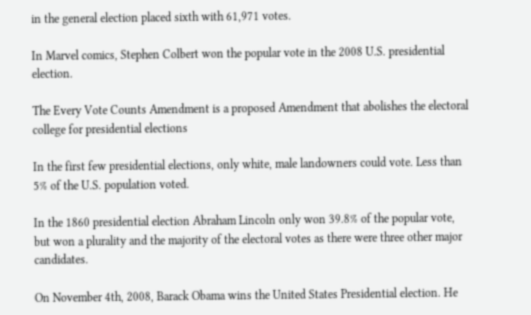in the general election placed sixth with 61,971 votes.

In Marvel comics, Stephen Colbert won the popular vote in the 2008 U.S. presidential election.

The Every Vote Counts Amendment is a proposed Amendment that abolishes the electoral college for presidential elections

In the first few presidential elections, only white, male landowners could vote. Less than 5% of the U.S. population voted.

In the 1860 presidential election Abraham Lincoln only won 39.8% of the popular vote, but won a plurality and the majority of the electoral votes as there were three other major candidates.

On November 4th, 2008, Barack Obama wins the United States Presidential election. He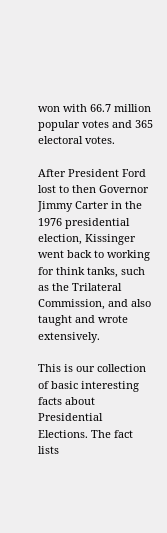won with 66.7 million popular votes and 365 electoral votes.

After President Ford lost to then Governor Jimmy Carter in the 1976 presidential election, Kissinger went back to working for think tanks, such as the Trilateral Commission, and also taught and wrote extensively.

This is our collection of basic interesting facts about Presidential Elections. The fact lists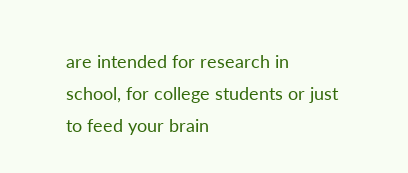are intended for research in school, for college students or just to feed your brain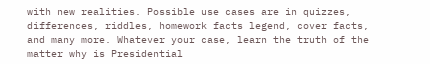with new realities. Possible use cases are in quizzes, differences, riddles, homework facts legend, cover facts, and many more. Whatever your case, learn the truth of the matter why is Presidential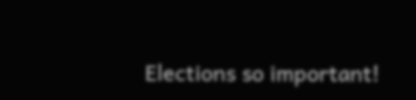Elections so important!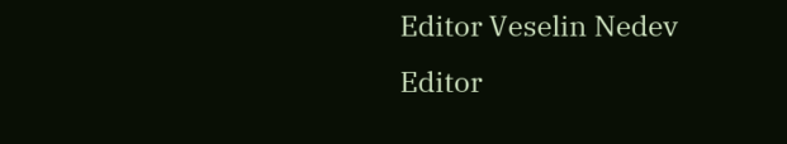Editor Veselin Nedev Editor